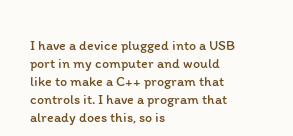I have a device plugged into a USB port in my computer and would like to make a C++ program that controls it. I have a program that already does this, so is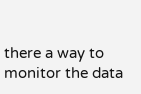there a way to monitor the data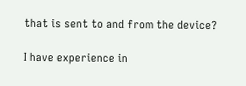that is sent to and from the device?

I have experience in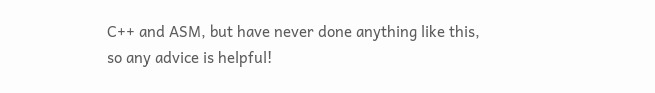C++ and ASM, but have never done anything like this, so any advice is helpful!